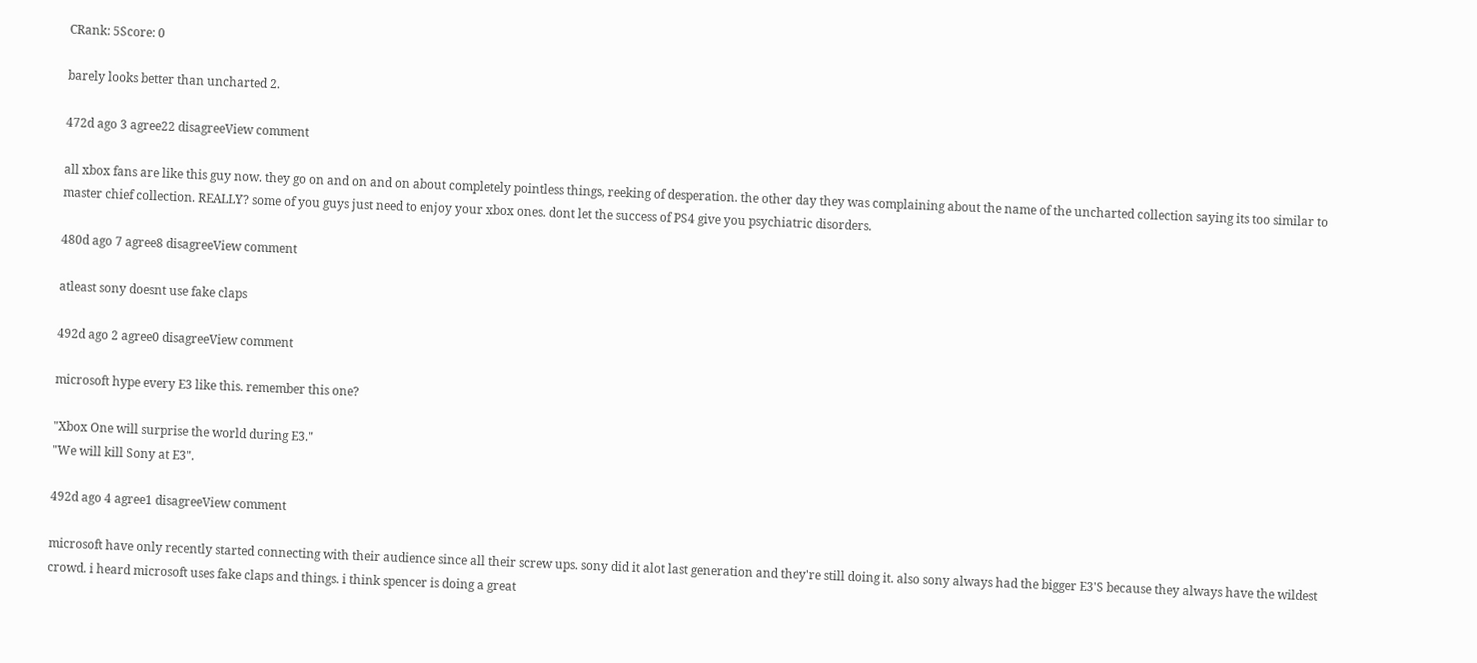CRank: 5Score: 0

barely looks better than uncharted 2.

472d ago 3 agree22 disagreeView comment

all xbox fans are like this guy now. they go on and on and on about completely pointless things, reeking of desperation. the other day they was complaining about the name of the uncharted collection saying its too similar to master chief collection. REALLY? some of you guys just need to enjoy your xbox ones. dont let the success of PS4 give you psychiatric disorders.

480d ago 7 agree8 disagreeView comment

atleast sony doesnt use fake claps

492d ago 2 agree0 disagreeView comment

microsoft hype every E3 like this. remember this one?

"Xbox One will surprise the world during E3."
"We will kill Sony at E3".

492d ago 4 agree1 disagreeView comment

microsoft have only recently started connecting with their audience since all their screw ups. sony did it alot last generation and they're still doing it. also sony always had the bigger E3'S because they always have the wildest crowd. i heard microsoft uses fake claps and things. i think spencer is doing a great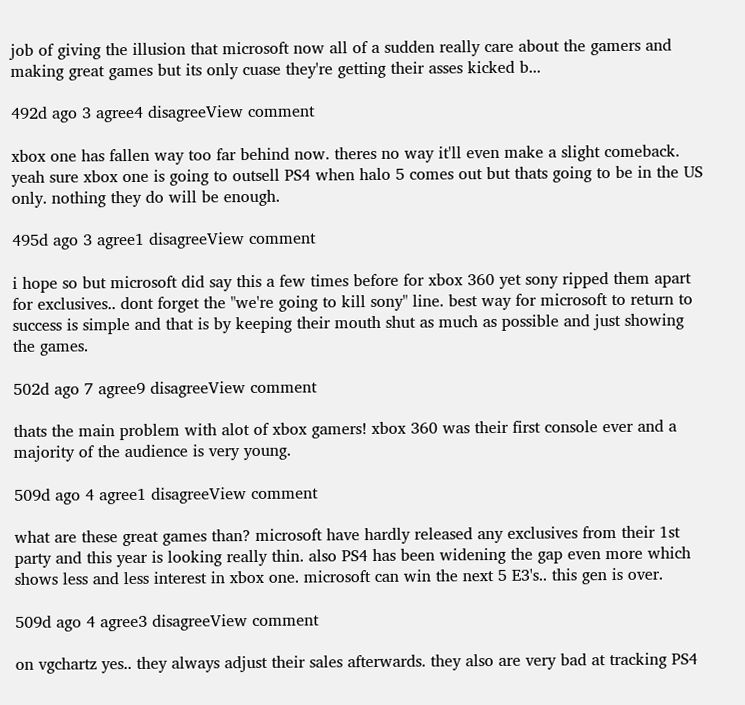job of giving the illusion that microsoft now all of a sudden really care about the gamers and making great games but its only cuase they're getting their asses kicked b...

492d ago 3 agree4 disagreeView comment

xbox one has fallen way too far behind now. theres no way it'll even make a slight comeback. yeah sure xbox one is going to outsell PS4 when halo 5 comes out but thats going to be in the US only. nothing they do will be enough.

495d ago 3 agree1 disagreeView comment

i hope so but microsoft did say this a few times before for xbox 360 yet sony ripped them apart for exclusives.. dont forget the "we're going to kill sony" line. best way for microsoft to return to success is simple and that is by keeping their mouth shut as much as possible and just showing the games.

502d ago 7 agree9 disagreeView comment

thats the main problem with alot of xbox gamers! xbox 360 was their first console ever and a majority of the audience is very young.

509d ago 4 agree1 disagreeView comment

what are these great games than? microsoft have hardly released any exclusives from their 1st party and this year is looking really thin. also PS4 has been widening the gap even more which shows less and less interest in xbox one. microsoft can win the next 5 E3's.. this gen is over.

509d ago 4 agree3 disagreeView comment

on vgchartz yes.. they always adjust their sales afterwards. they also are very bad at tracking PS4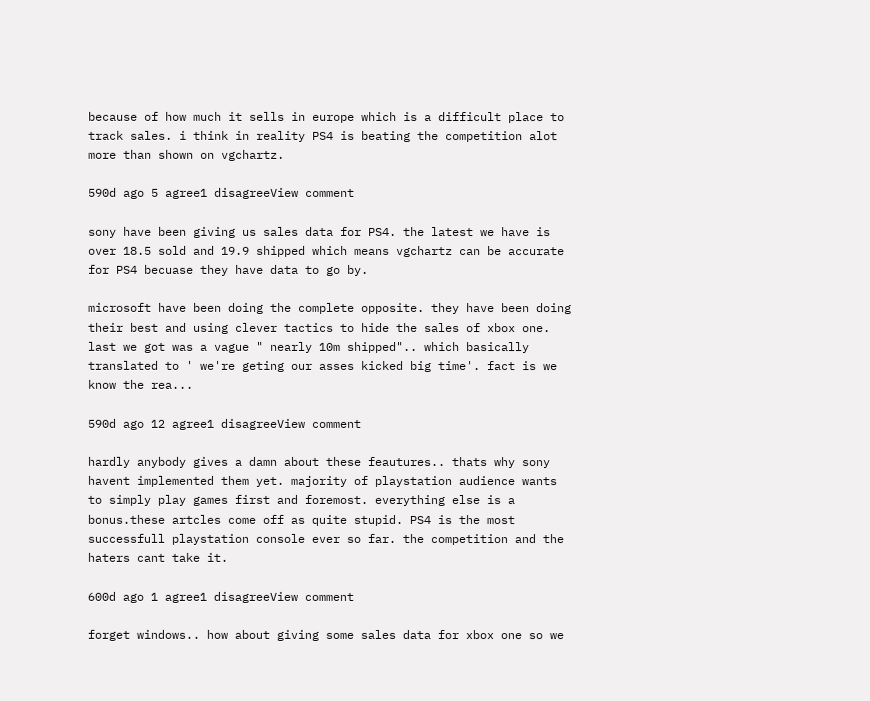because of how much it sells in europe which is a difficult place to track sales. i think in reality PS4 is beating the competition alot more than shown on vgchartz.

590d ago 5 agree1 disagreeView comment

sony have been giving us sales data for PS4. the latest we have is over 18.5 sold and 19.9 shipped which means vgchartz can be accurate for PS4 becuase they have data to go by.

microsoft have been doing the complete opposite. they have been doing their best and using clever tactics to hide the sales of xbox one. last we got was a vague " nearly 10m shipped".. which basically translated to ' we're geting our asses kicked big time'. fact is we know the rea...

590d ago 12 agree1 disagreeView comment

hardly anybody gives a damn about these feautures.. thats why sony havent implemented them yet. majority of playstation audience wants to simply play games first and foremost. everything else is a bonus.these artcles come off as quite stupid. PS4 is the most successfull playstation console ever so far. the competition and the haters cant take it.

600d ago 1 agree1 disagreeView comment

forget windows.. how about giving some sales data for xbox one so we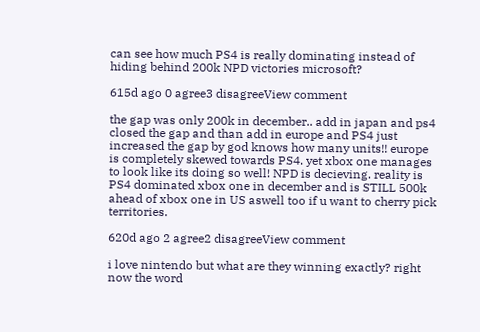can see how much PS4 is really dominating instead of hiding behind 200k NPD victories microsoft?

615d ago 0 agree3 disagreeView comment

the gap was only 200k in december.. add in japan and ps4 closed the gap and than add in europe and PS4 just increased the gap by god knows how many units!! europe is completely skewed towards PS4. yet xbox one manages to look like its doing so well! NPD is decieving. reality is PS4 dominated xbox one in december and is STILL 500k ahead of xbox one in US aswell too if u want to cherry pick territories.

620d ago 2 agree2 disagreeView comment

i love nintendo but what are they winning exactly? right now the word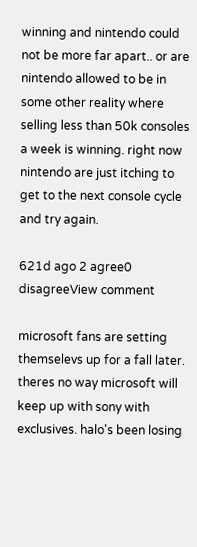winning and nintendo could not be more far apart.. or are nintendo allowed to be in some other reality where selling less than 50k consoles a week is winning. right now nintendo are just itching to get to the next console cycle and try again.

621d ago 2 agree0 disagreeView comment

microsoft fans are setting themselevs up for a fall later. theres no way microsoft will keep up with sony with exclusives. halo's been losing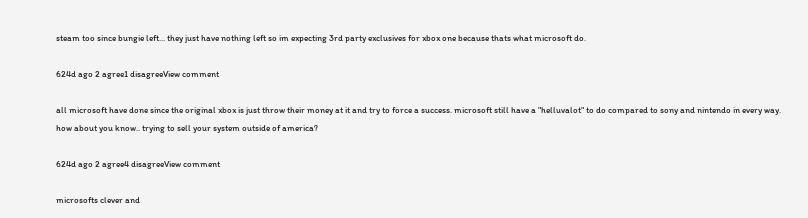steam too since bungie left... they just have nothing left so im expecting 3rd party exclusives for xbox one because thats what microsoft do.

624d ago 2 agree1 disagreeView comment

all microsoft have done since the original xbox is just throw their money at it and try to force a success. microsoft still have a "helluvalot" to do compared to sony and nintendo in every way. how about you know.. trying to sell your system outside of america?

624d ago 2 agree4 disagreeView comment

microsofts clever and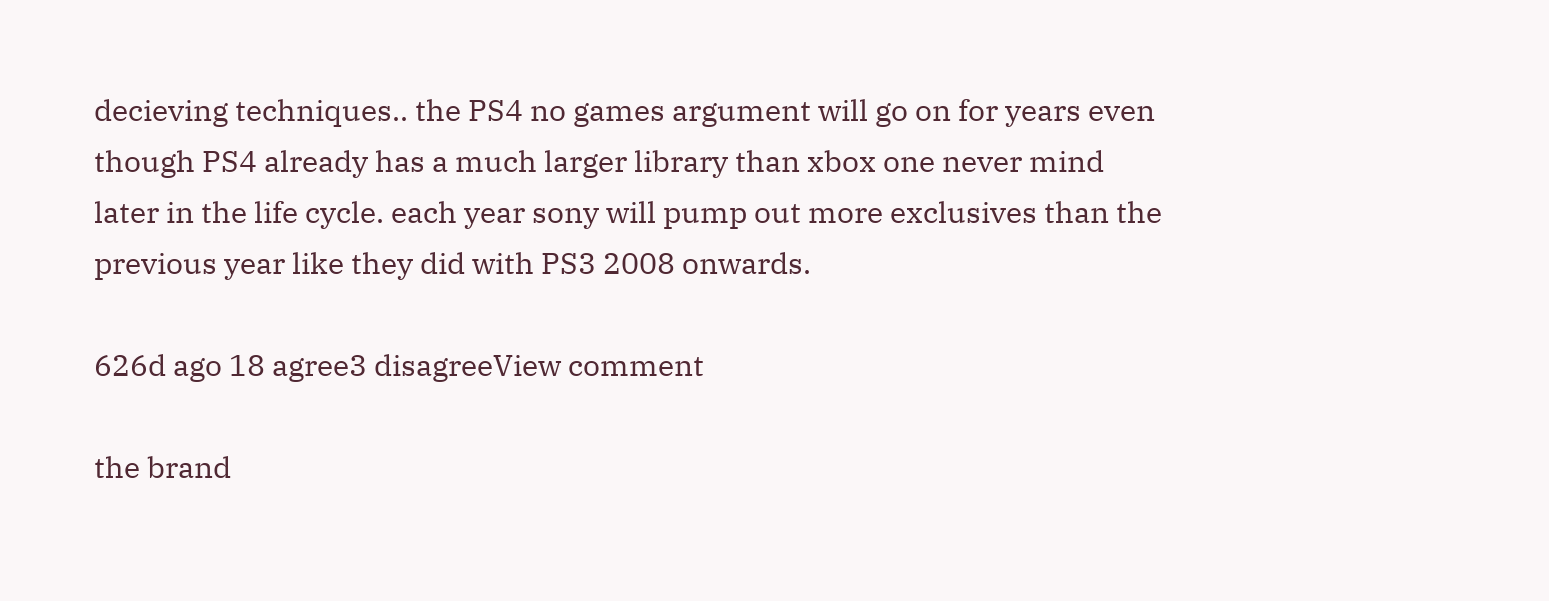decieving techniques.. the PS4 no games argument will go on for years even though PS4 already has a much larger library than xbox one never mind later in the life cycle. each year sony will pump out more exclusives than the previous year like they did with PS3 2008 onwards.

626d ago 18 agree3 disagreeView comment

the brand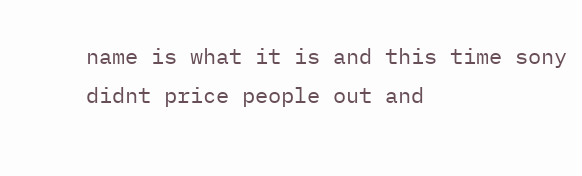name is what it is and this time sony didnt price people out and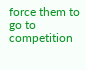force them to go to competition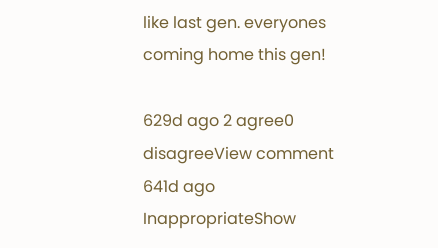like last gen. everyones coming home this gen!

629d ago 2 agree0 disagreeView comment
641d ago InappropriateShow